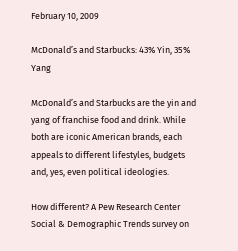February 10, 2009

McDonald’s and Starbucks: 43% Yin, 35% Yang

McDonald’s and Starbucks are the yin and yang of franchise food and drink. While both are iconic American brands, each appeals to different lifestyles, budgets and, yes, even political ideologies.

How different? A Pew Research Center Social & Demographic Trends survey on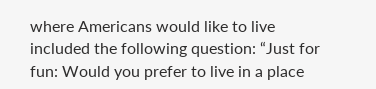where Americans would like to live included the following question: “Just for fun: Would you prefer to live in a place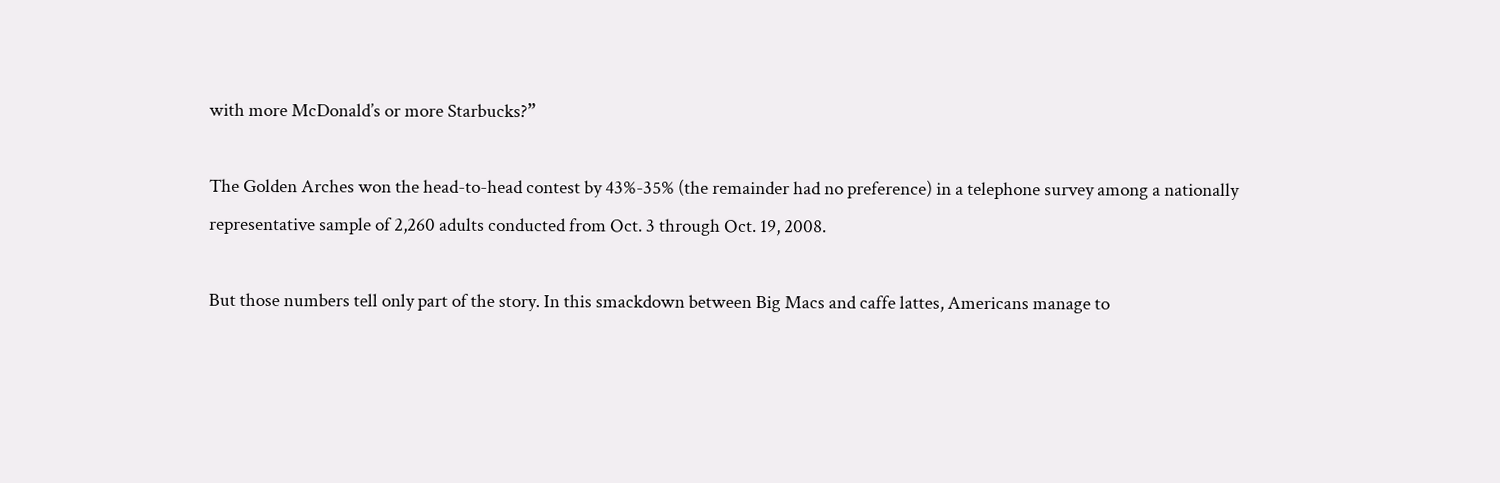with more McDonald’s or more Starbucks?”

The Golden Arches won the head-to-head contest by 43%-35% (the remainder had no preference) in a telephone survey among a nationally representative sample of 2,260 adults conducted from Oct. 3 through Oct. 19, 2008.

But those numbers tell only part of the story. In this smackdown between Big Macs and caffe lattes, Americans manage to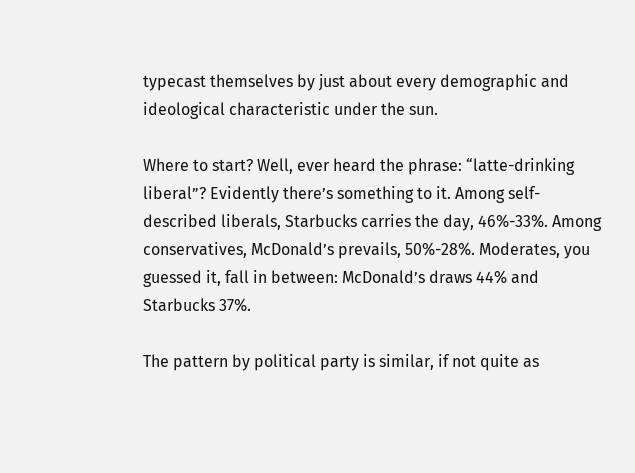typecast themselves by just about every demographic and ideological characteristic under the sun.

Where to start? Well, ever heard the phrase: “latte-drinking liberal”? Evidently there’s something to it. Among self-described liberals, Starbucks carries the day, 46%-33%. Among conservatives, McDonald’s prevails, 50%-28%. Moderates, you guessed it, fall in between: McDonald’s draws 44% and Starbucks 37%.

The pattern by political party is similar, if not quite as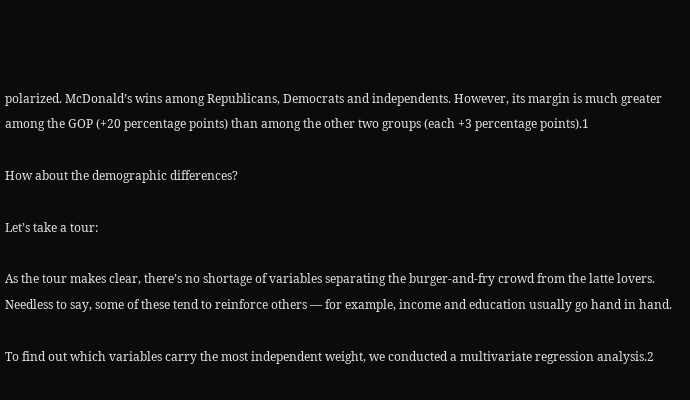polarized. McDonald’s wins among Republicans, Democrats and independents. However, its margin is much greater among the GOP (+20 percentage points) than among the other two groups (each +3 percentage points).1

How about the demographic differences?

Let’s take a tour:

As the tour makes clear, there’s no shortage of variables separating the burger-and-fry crowd from the latte lovers. Needless to say, some of these tend to reinforce others — for example, income and education usually go hand in hand.

To find out which variables carry the most independent weight, we conducted a multivariate regression analysis.2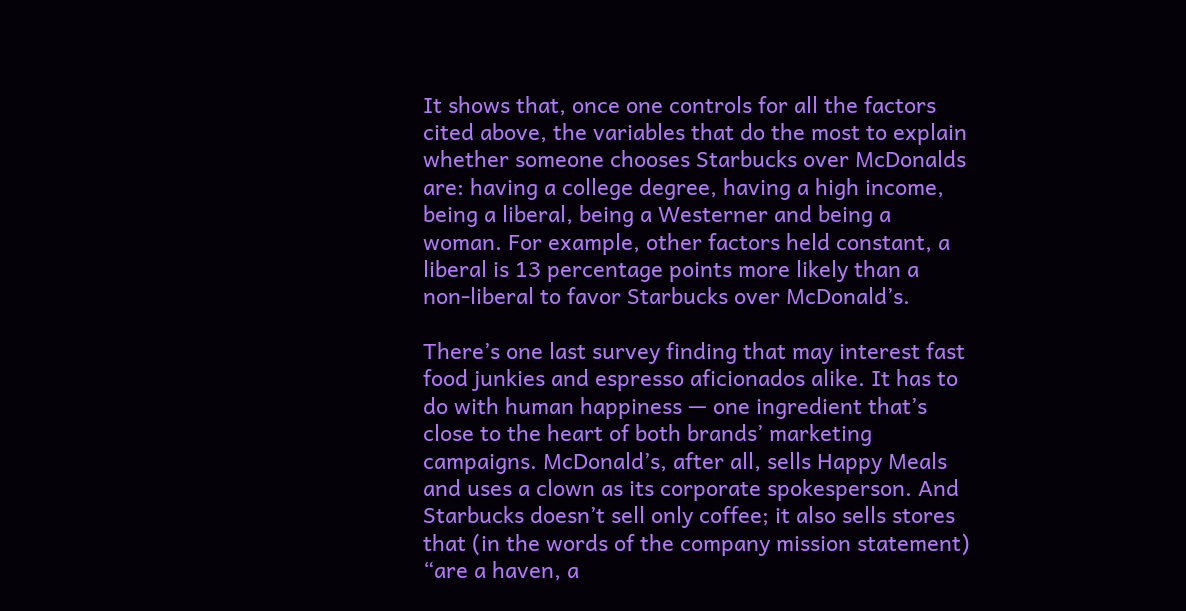It shows that, once one controls for all the factors cited above, the variables that do the most to explain whether someone chooses Starbucks over McDonalds are: having a college degree, having a high income, being a liberal, being a Westerner and being a woman. For example, other factors held constant, a liberal is 13 percentage points more likely than a non-liberal to favor Starbucks over McDonald’s.

There’s one last survey finding that may interest fast food junkies and espresso aficionados alike. It has to do with human happiness — one ingredient that’s close to the heart of both brands’ marketing campaigns. McDonald’s, after all, sells Happy Meals and uses a clown as its corporate spokesperson. And Starbucks doesn’t sell only coffee; it also sells stores that (in the words of the company mission statement) “are a haven, a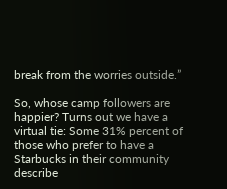break from the worries outside.”

So, whose camp followers are happier? Turns out we have a virtual tie: Some 31% percent of those who prefer to have a Starbucks in their community describe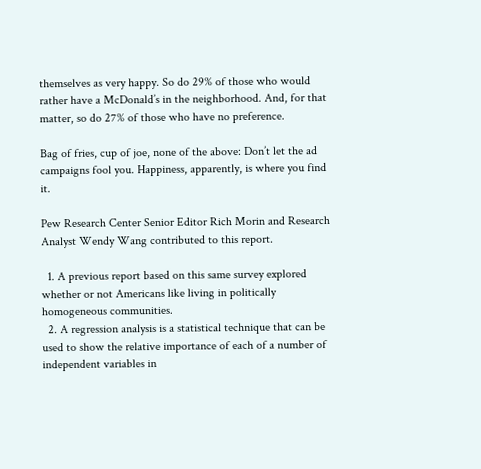themselves as very happy. So do 29% of those who would rather have a McDonald’s in the neighborhood. And, for that matter, so do 27% of those who have no preference.

Bag of fries, cup of joe, none of the above: Don’t let the ad campaigns fool you. Happiness, apparently, is where you find it.

Pew Research Center Senior Editor Rich Morin and Research Analyst Wendy Wang contributed to this report.

  1. A previous report based on this same survey explored whether or not Americans like living in politically homogeneous communities.
  2. A regression analysis is a statistical technique that can be used to show the relative importance of each of a number of independent variables in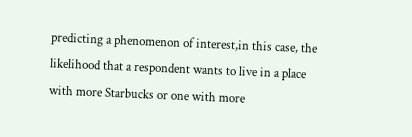predicting a phenomenon of interest,in this case, the likelihood that a respondent wants to live in a place with more Starbucks or one with more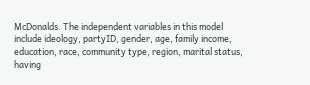McDonalds. The independent variables in this model include ideology, partyID, gender, age, family income, education, race, community type, region, marital status, having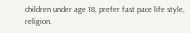children under age 18, prefer fast pace life style, religion.